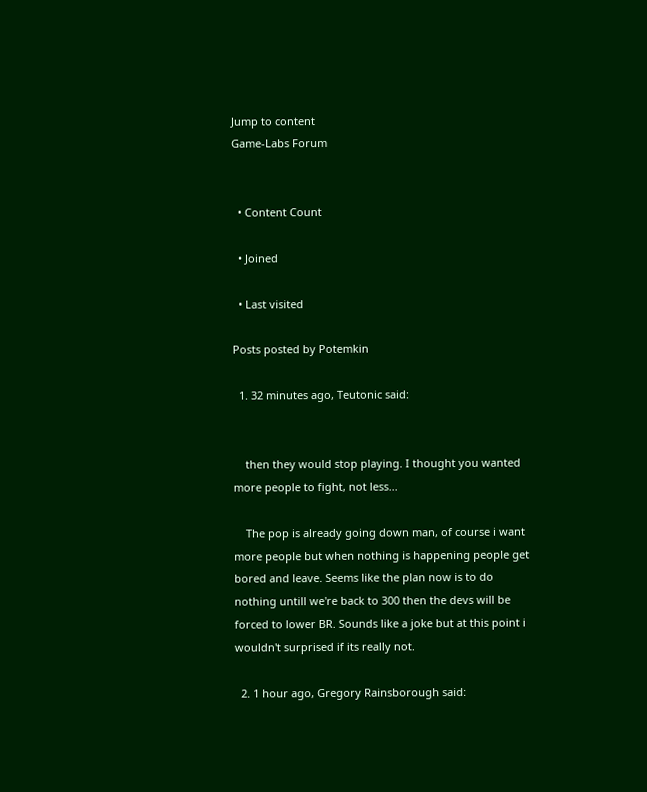Jump to content
Game-Labs Forum


  • Content Count

  • Joined

  • Last visited

Posts posted by Potemkin

  1. 32 minutes ago, Teutonic said:


    then they would stop playing. I thought you wanted more people to fight, not less...

    The pop is already going down man, of course i want more people but when nothing is happening people get bored and leave. Seems like the plan now is to do nothing untill we're back to 300 then the devs will be forced to lower BR. Sounds like a joke but at this point i wouldn't surprised if its really not.

  2. 1 hour ago, Gregory Rainsborough said: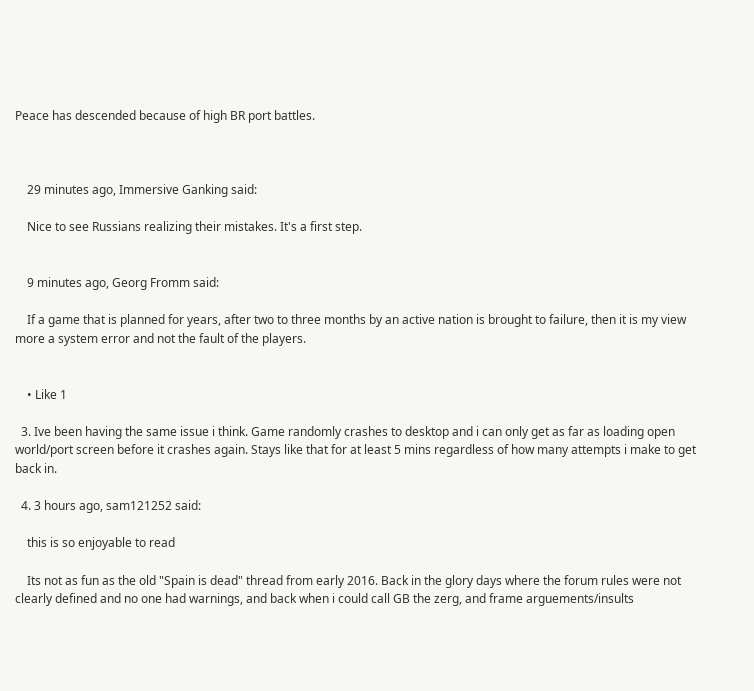Peace has descended because of high BR port battles.



    29 minutes ago, Immersive Ganking said:

    Nice to see Russians realizing their mistakes. It's a first step.


    9 minutes ago, Georg Fromm said:

    If a game that is planned for years, after two to three months by an active nation is brought to failure, then it is my view more a system error and not the fault of the players.


    • Like 1

  3. Ive been having the same issue i think. Game randomly crashes to desktop and i can only get as far as loading open world/port screen before it crashes again. Stays like that for at least 5 mins regardless of how many attempts i make to get back in.

  4. 3 hours ago, sam121252 said:

    this is so enjoyable to read

    Its not as fun as the old "Spain is dead" thread from early 2016. Back in the glory days where the forum rules were not clearly defined and no one had warnings, and back when i could call GB the zerg, and frame arguements/insults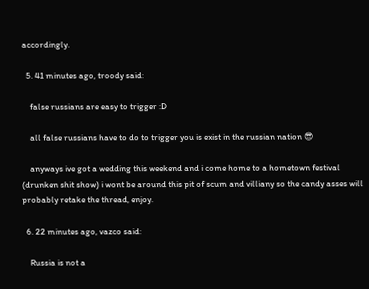accordingly.

  5. 41 minutes ago, troody said:

    false russians are easy to trigger :D

    all false russians have to do to trigger you is exist in the russian nation 😎

    anyways ive got a wedding this weekend and i come home to a hometown festival (drunken shit show) i wont be around this pit of scum and villiany so the candy asses will probably retake the thread, enjoy.

  6. 22 minutes ago, vazco said:

    Russia is not a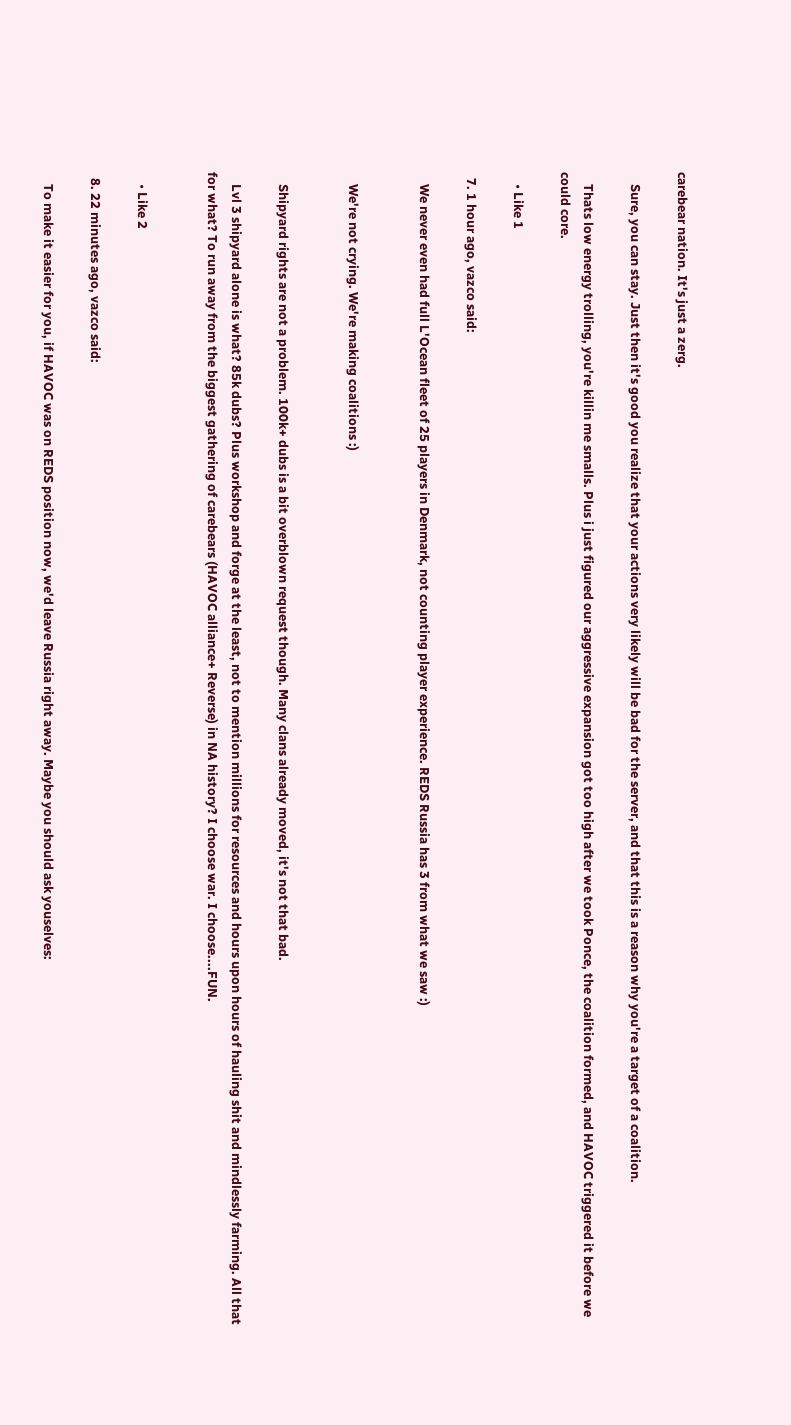carebear nation. It's just a zerg.

    Sure, you can stay. Just then it's good you realize that your actions very likely will be bad for the server, and that this is a reason why you're a target of a coalition.

    Thats low energy trolling, you're killin me smalls. Plus i just figured our aggressive expansion got too high after we took Ponce, the coalition formed, and HAVOC triggered it before we could core.

    • Like 1

  7. 1 hour ago, vazco said:

    We never even had full L'Ocean fleet of 25 players in Denmark, not counting player experience. REDS Russia has 3 from what we saw :)


    We're not crying. We're making coalitions :)


    Shipyard rights are not a problem. 100k+ dubs is a bit overblown request though. Many clans already moved, it's not that bad.

    Lvl 3 shipyard alone is what? 85k dubs? Plus workshop and forge at the least, not to mention millions for resources and hours upon hours of hauling shit and mindlessly farming. All that for what? To run away from the biggest gathering of carebears (HAVOC alliance+ Reverse) in NA history? I choose war. I choose....FUN.


    • Like 2

  8. 22 minutes ago, vazco said:

    To make it easier for you, if HAVOC was on REDS position now, we'd leave Russia right away. Maybe you should ask youselves: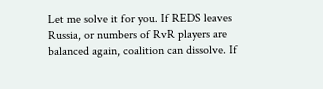Let me solve it for you. If REDS leaves Russia, or numbers of RvR players are balanced again, coalition can dissolve. If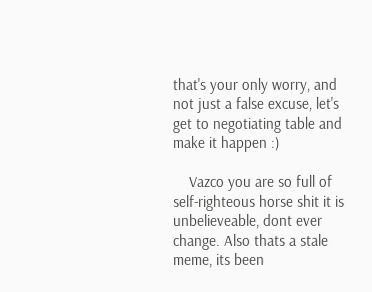that's your only worry, and not just a false excuse, let's get to negotiating table and make it happen :)

    Vazco you are so full of self-righteous horse shit it is unbelieveable, dont ever change. Also thats a stale meme, its been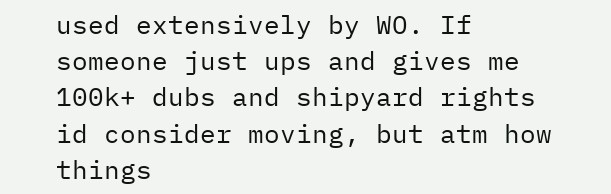used extensively by WO. If someone just ups and gives me 100k+ dubs and shipyard rights id consider moving, but atm how things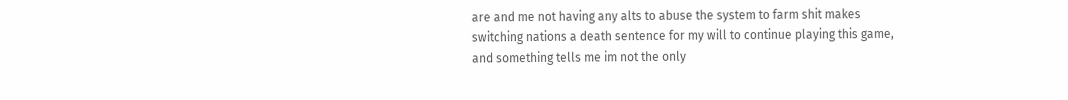are and me not having any alts to abuse the system to farm shit makes switching nations a death sentence for my will to continue playing this game, and something tells me im not the only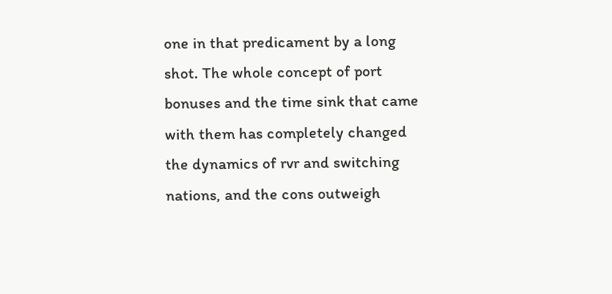one in that predicament by a long shot. The whole concept of port bonuses and the time sink that came with them has completely changed the dynamics of rvr and switching nations, and the cons outweigh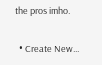the pros imho.

  • Create New...